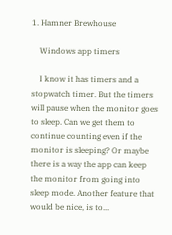1. Hamner Brewhouse

    Windows app timers

    I know it has timers and a stopwatch timer. But the timers will pause when the monitor goes to sleep. Can we get them to continue counting even if the monitor is sleeping? Or maybe there is a way the app can keep the monitor from going into sleep mode. Another feature that would be nice, is to...